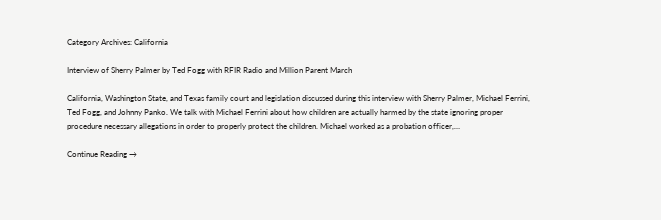Category Archives: California

Interview of Sherry Palmer by Ted Fogg with RFIR Radio and Million Parent March

California, Washington State, and Texas family court and legislation discussed during this interview with Sherry Palmer, Michael Ferrini, Ted Fogg, and Johnny Panko. We talk with Michael Ferrini about how children are actually harmed by the state ignoring proper procedure necessary allegations in order to properly protect the children. Michael worked as a probation officer,…

Continue Reading →